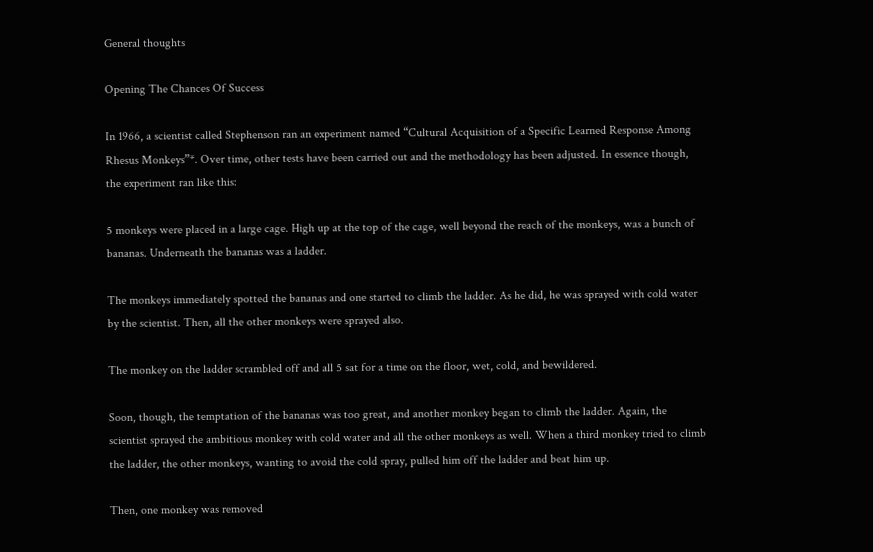General thoughts

Opening The Chances Of Success

In 1966, a scientist called Stephenson ran an experiment named “Cultural Acquisition of a Specific Learned Response Among Rhesus Monkeys”*. Over time, other tests have been carried out and the methodology has been adjusted. In essence though, the experiment ran like this:

5 monkeys were placed in a large cage. High up at the top of the cage, well beyond the reach of the monkeys, was a bunch of bananas. Underneath the bananas was a ladder.

The monkeys immediately spotted the bananas and one started to climb the ladder. As he did, he was sprayed with cold water by the scientist. Then, all the other monkeys were sprayed also.

The monkey on the ladder scrambled off and all 5 sat for a time on the floor, wet, cold, and bewildered.

Soon, though, the temptation of the bananas was too great, and another monkey began to climb the ladder. Again, the scientist sprayed the ambitious monkey with cold water and all the other monkeys as well. When a third monkey tried to climb the ladder, the other monkeys, wanting to avoid the cold spray, pulled him off the ladder and beat him up.

Then, one monkey was removed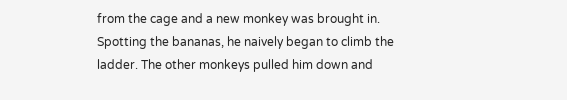from the cage and a new monkey was brought in. Spotting the bananas, he naively began to climb the ladder. The other monkeys pulled him down and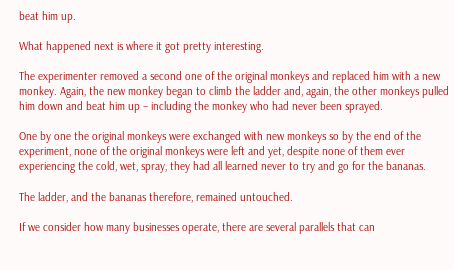beat him up.

What happened next is where it got pretty interesting.

The experimenter removed a second one of the original monkeys and replaced him with a new monkey. Again, the new monkey began to climb the ladder and, again, the other monkeys pulled him down and beat him up – including the monkey who had never been sprayed.

One by one the original monkeys were exchanged with new monkeys so by the end of the experiment, none of the original monkeys were left and yet, despite none of them ever experiencing the cold, wet, spray, they had all learned never to try and go for the bananas.

The ladder, and the bananas therefore, remained untouched.

If we consider how many businesses operate, there are several parallels that can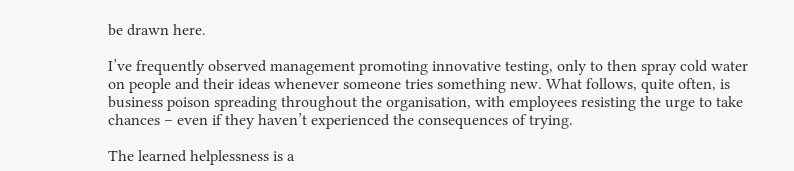be drawn here.

I’ve frequently observed management promoting innovative testing, only to then spray cold water on people and their ideas whenever someone tries something new. What follows, quite often, is business poison spreading throughout the organisation, with employees resisting the urge to take chances – even if they haven’t experienced the consequences of trying.

The learned helplessness is a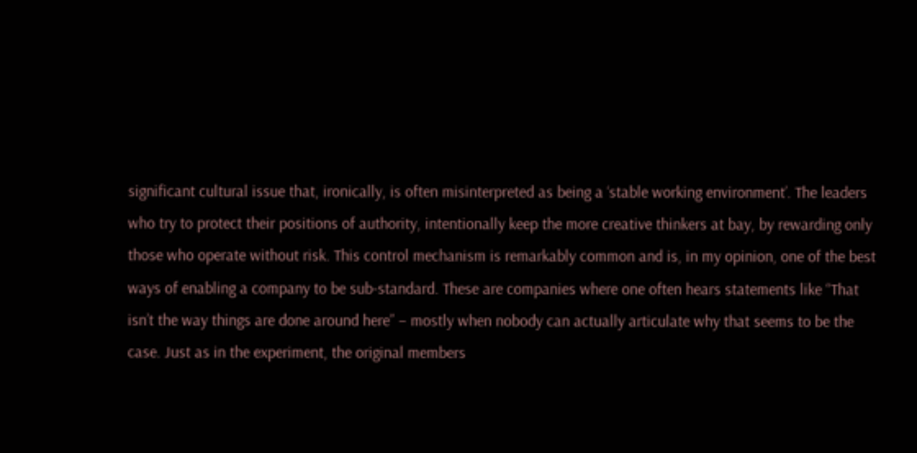significant cultural issue that, ironically, is often misinterpreted as being a ‘stable working environment’. The leaders who try to protect their positions of authority, intentionally keep the more creative thinkers at bay, by rewarding only those who operate without risk. This control mechanism is remarkably common and is, in my opinion, one of the best ways of enabling a company to be sub-standard. These are companies where one often hears statements like “That isn’t the way things are done around here” – mostly when nobody can actually articulate why that seems to be the case. Just as in the experiment, the original members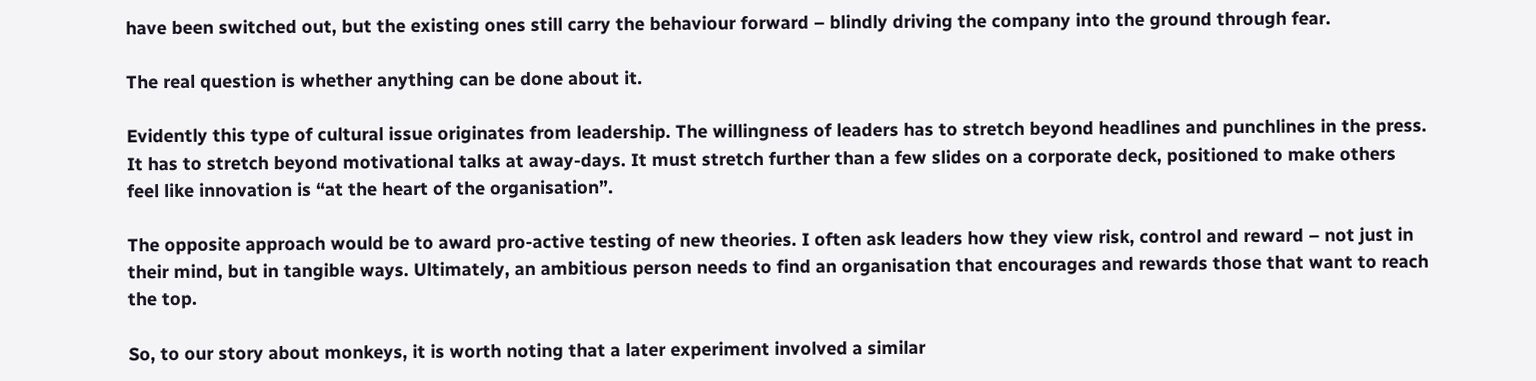have been switched out, but the existing ones still carry the behaviour forward – blindly driving the company into the ground through fear.

The real question is whether anything can be done about it.

Evidently this type of cultural issue originates from leadership. The willingness of leaders has to stretch beyond headlines and punchlines in the press. It has to stretch beyond motivational talks at away-days. It must stretch further than a few slides on a corporate deck, positioned to make others feel like innovation is “at the heart of the organisation”.

The opposite approach would be to award pro-active testing of new theories. I often ask leaders how they view risk, control and reward – not just in their mind, but in tangible ways. Ultimately, an ambitious person needs to find an organisation that encourages and rewards those that want to reach the top.

So, to our story about monkeys, it is worth noting that a later experiment involved a similar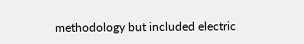methodology but included electric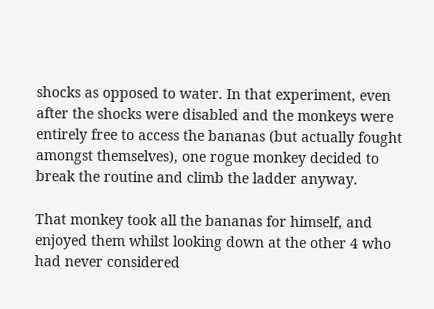shocks as opposed to water. In that experiment, even after the shocks were disabled and the monkeys were entirely free to access the bananas (but actually fought amongst themselves), one rogue monkey decided to break the routine and climb the ladder anyway.

That monkey took all the bananas for himself, and enjoyed them whilst looking down at the other 4 who had never considered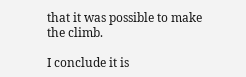that it was possible to make the climb.

I conclude it is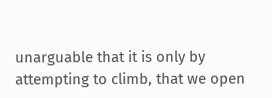unarguable that it is only by attempting to climb, that we open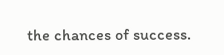the chances of success.